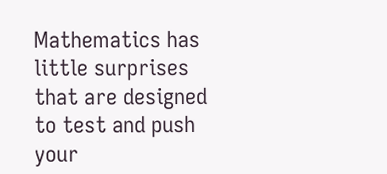Mathematics has little surprises that are designed to test and push your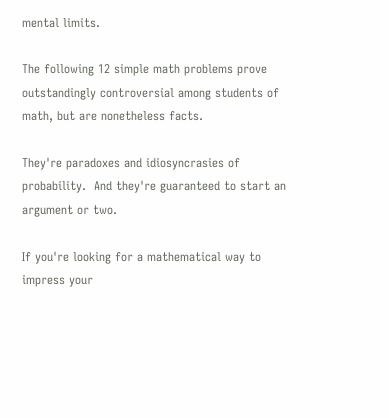mental limits.

The following 12 simple math problems prove outstandingly controversial among students of math, but are nonetheless facts.

They're paradoxes and idiosyncrasies of probability.  And they're guaranteed to start an argument or two.

If you're looking for a mathematical way to impress your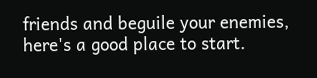friends and beguile your enemies, here's a good place to start.